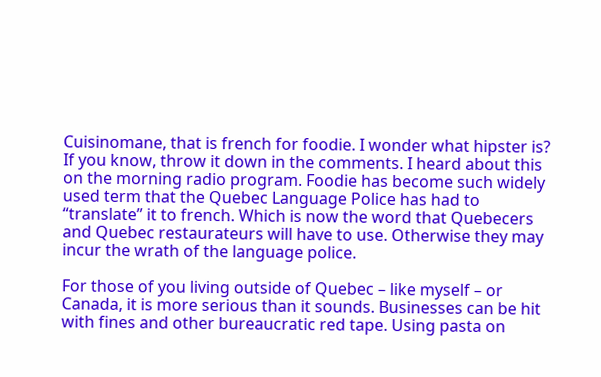Cuisinomane, that is french for foodie. I wonder what hipster is? If you know, throw it down in the comments. I heard about this on the morning radio program. Foodie has become such widely used term that the Quebec Language Police has had to “translate” it to french. Which is now the word that Quebecers and Quebec restaurateurs will have to use. Otherwise they may incur the wrath of the language police.

For those of you living outside of Quebec – like myself – or Canada, it is more serious than it sounds. Businesses can be hit with fines and other bureaucratic red tape. Using pasta on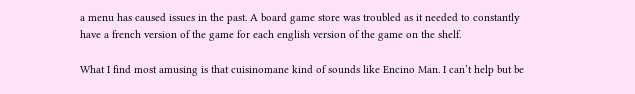a menu has caused issues in the past. A board game store was troubled as it needed to constantly have a french version of the game for each english version of the game on the shelf.

What I find most amusing is that cuisinomane kind of sounds like Encino Man. I can’t help but be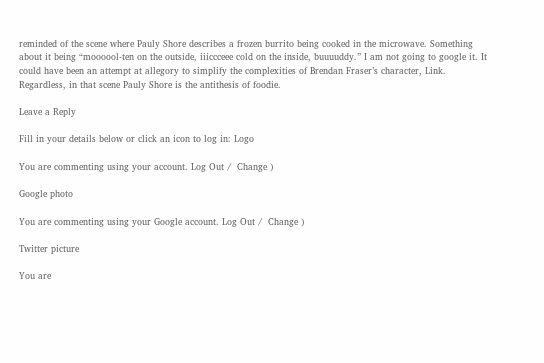reminded of the scene where Pauly Shore describes a frozen burrito being cooked in the microwave. Something about it being “moooool-ten on the outside, iiiccceee cold on the inside, buuuuddy.” I am not going to google it. It could have been an attempt at allegory to simplify the complexities of Brendan Fraser’s character, Link. Regardless, in that scene Pauly Shore is the antithesis of foodie.

Leave a Reply

Fill in your details below or click an icon to log in: Logo

You are commenting using your account. Log Out /  Change )

Google photo

You are commenting using your Google account. Log Out /  Change )

Twitter picture

You are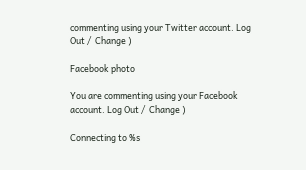commenting using your Twitter account. Log Out /  Change )

Facebook photo

You are commenting using your Facebook account. Log Out /  Change )

Connecting to %s